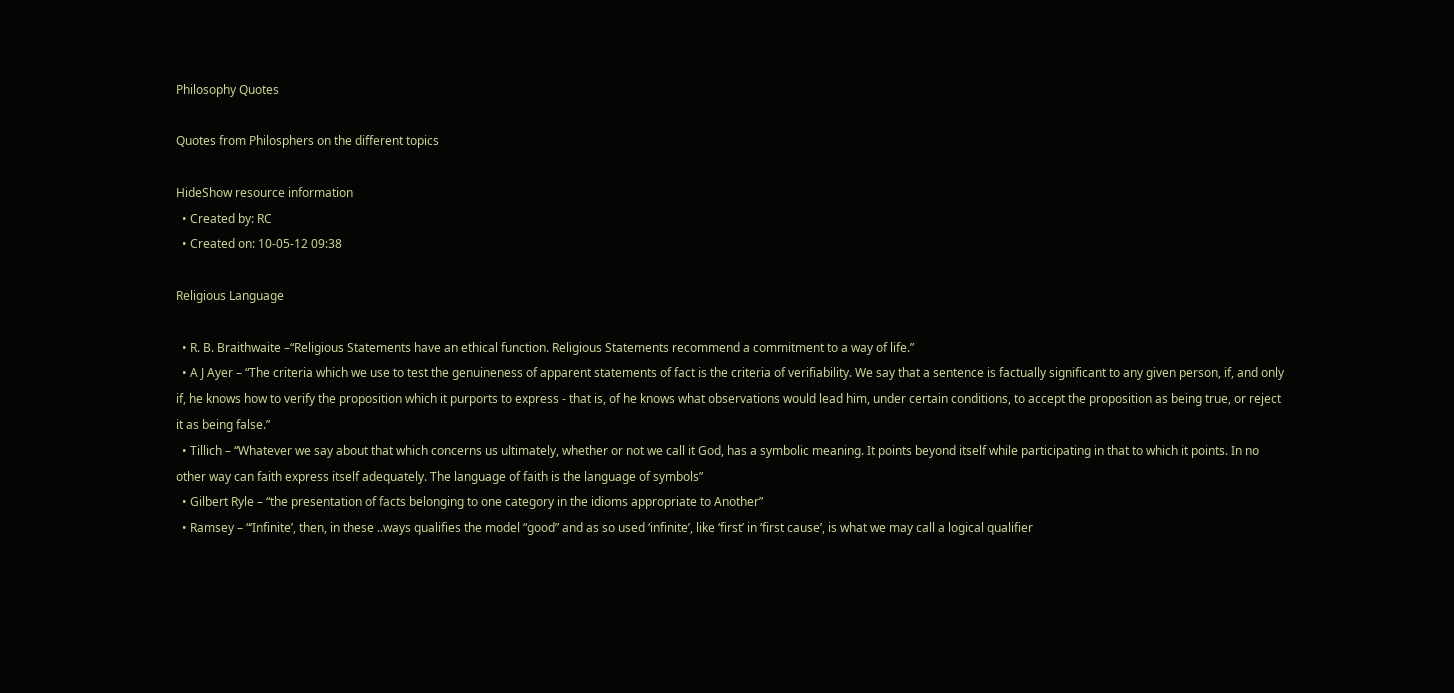Philosophy Quotes

Quotes from Philosphers on the different topics

HideShow resource information
  • Created by: RC
  • Created on: 10-05-12 09:38

Religious Language

  • R. B. Braithwaite –“Religious Statements have an ethical function. Religious Statements recommend a commitment to a way of life.”
  • A J Ayer – “The criteria which we use to test the genuineness of apparent statements of fact is the criteria of verifiability. We say that a sentence is factually significant to any given person, if, and only if, he knows how to verify the proposition which it purports to express - that is, of he knows what observations would lead him, under certain conditions, to accept the proposition as being true, or reject it as being false.”
  • Tillich – “Whatever we say about that which concerns us ultimately, whether or not we call it God, has a symbolic meaning. It points beyond itself while participating in that to which it points. In no other way can faith express itself adequately. The language of faith is the language of symbols”
  • Gilbert Ryle – “the presentation of facts belonging to one category in the idioms appropriate to Another”
  • Ramsey – “‘Infinite’, then, in these ..ways qualifies the model “good” and as so used ‘infinite’, like ‘first’ in ‘first cause’, is what we may call a logical qualifier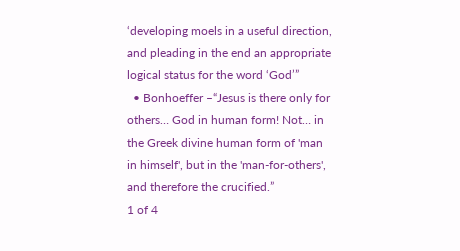‘developing moels in a useful direction, and pleading in the end an appropriate logical status for the word ‘God’”
  • Bonhoeffer –“Jesus is there only for others… God in human form! Not… in the Greek divine human form of 'man in himself', but in the 'man-for-others', and therefore the crucified.”
1 of 4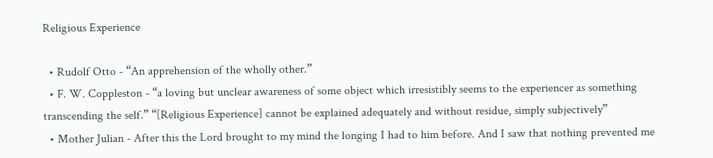Religious Experience

  • Rudolf Otto - “An apprehension of the wholly other.”
  • F. W. Coppleston - “a loving but unclear awareness of some object which irresistibly seems to the experiencer as something transcending the self.” “[Religious Experience] cannot be explained adequately and without residue, simply subjectively”
  • Mother Julian - After this the Lord brought to my mind the longing I had to him before. And I saw that nothing prevented me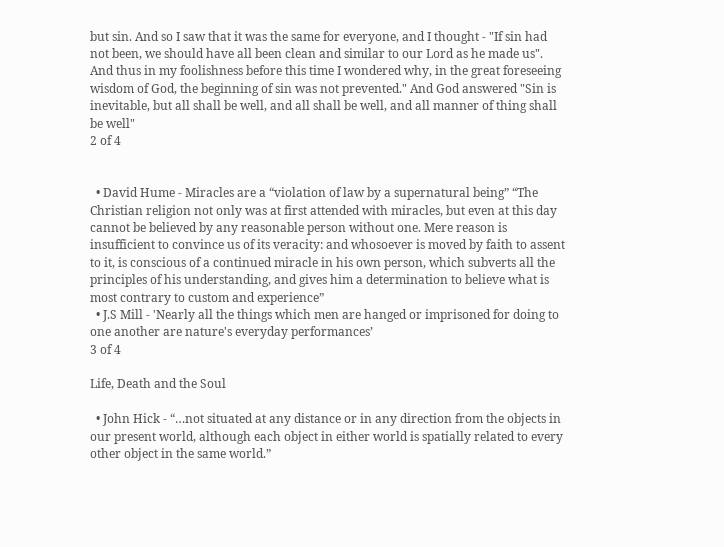but sin. And so I saw that it was the same for everyone, and I thought - "If sin had not been, we should have all been clean and similar to our Lord as he made us". And thus in my foolishness before this time I wondered why, in the great foreseeing wisdom of God, the beginning of sin was not prevented." And God answered "Sin is inevitable, but all shall be well, and all shall be well, and all manner of thing shall be well"
2 of 4


  • David Hume - Miracles are a “violation of law by a supernatural being” “The Christian religion not only was at first attended with miracles, but even at this day cannot be believed by any reasonable person without one. Mere reason is insufficient to convince us of its veracity: and whosoever is moved by faith to assent to it, is conscious of a continued miracle in his own person, which subverts all the principles of his understanding, and gives him a determination to believe what is most contrary to custom and experience”
  • J.S Mill - 'Nearly all the things which men are hanged or imprisoned for doing to one another are nature's everyday performances’
3 of 4

Life, Death and the Soul

  • John Hick - “…not situated at any distance or in any direction from the objects in our present world, although each object in either world is spatially related to every other object in the same world.”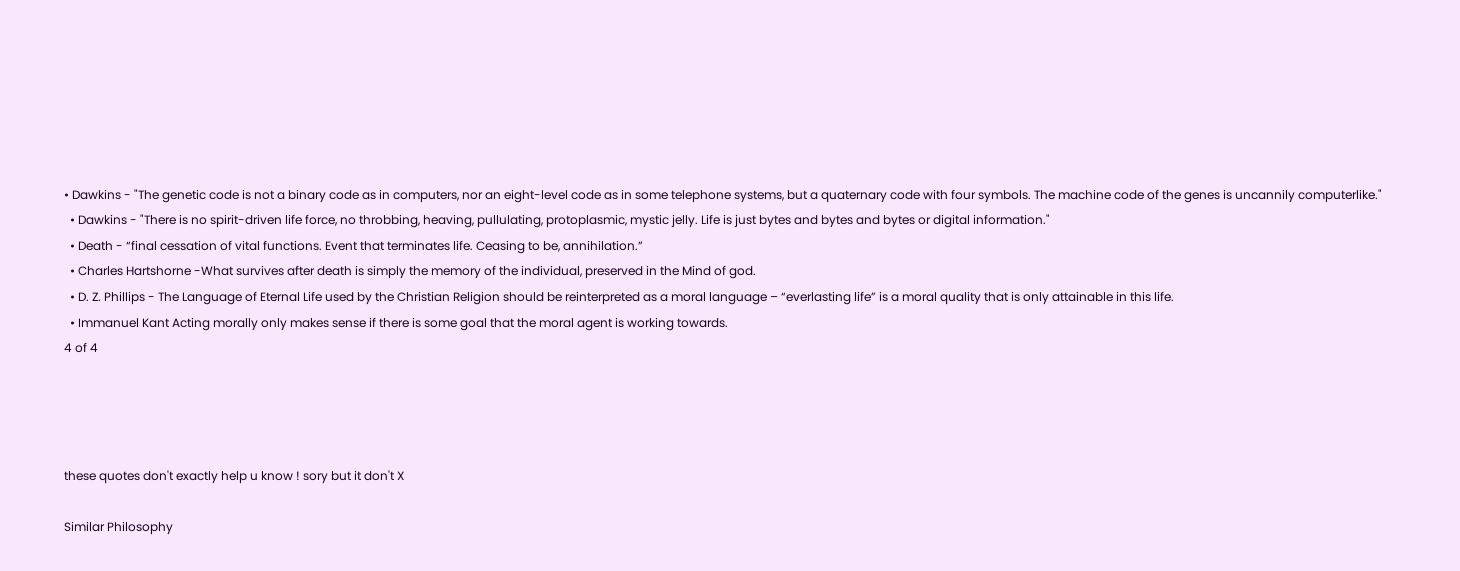• Dawkins - "The genetic code is not a binary code as in computers, nor an eight-level code as in some telephone systems, but a quaternary code with four symbols. The machine code of the genes is uncannily computerlike."
  • Dawkins - "There is no spirit-driven life force, no throbbing, heaving, pullulating, protoplasmic, mystic jelly. Life is just bytes and bytes and bytes or digital information."
  • Death - “final cessation of vital functions. Event that terminates life. Ceasing to be, annihilation.”
  • Charles Hartshorne -What survives after death is simply the memory of the individual, preserved in the Mind of god.
  • D. Z. Phillips - The Language of Eternal Life used by the Christian Religion should be reinterpreted as a moral language – “everlasting life” is a moral quality that is only attainable in this life.
  • Immanuel Kant Acting morally only makes sense if there is some goal that the moral agent is working towards.
4 of 4




these quotes don't exactly help u know ! sory but it don't X

Similar Philosophy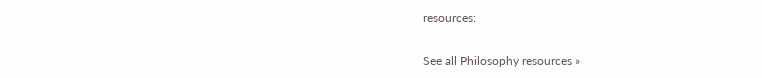resources:

See all Philosophy resources »